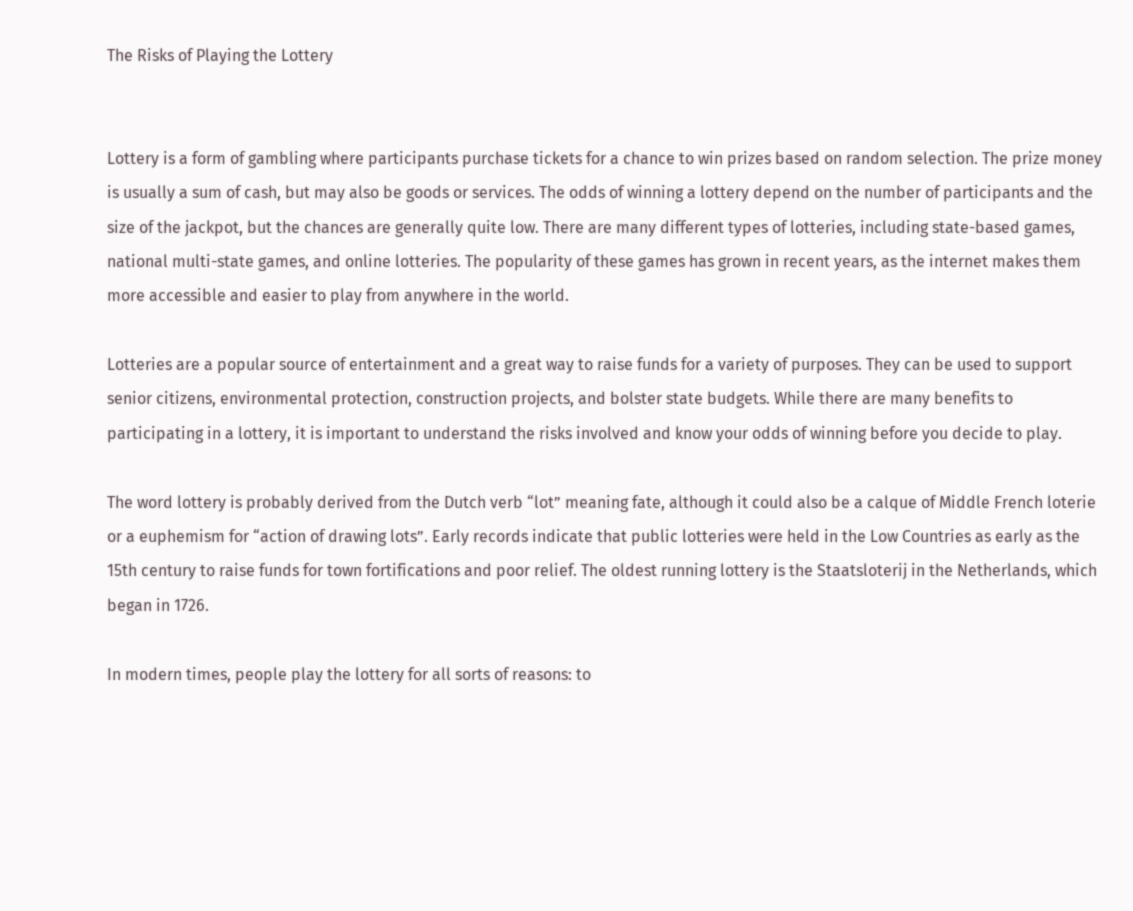The Risks of Playing the Lottery


Lottery is a form of gambling where participants purchase tickets for a chance to win prizes based on random selection. The prize money is usually a sum of cash, but may also be goods or services. The odds of winning a lottery depend on the number of participants and the size of the jackpot, but the chances are generally quite low. There are many different types of lotteries, including state-based games, national multi-state games, and online lotteries. The popularity of these games has grown in recent years, as the internet makes them more accessible and easier to play from anywhere in the world.

Lotteries are a popular source of entertainment and a great way to raise funds for a variety of purposes. They can be used to support senior citizens, environmental protection, construction projects, and bolster state budgets. While there are many benefits to participating in a lottery, it is important to understand the risks involved and know your odds of winning before you decide to play.

The word lottery is probably derived from the Dutch verb “lot” meaning fate, although it could also be a calque of Middle French loterie or a euphemism for “action of drawing lots”. Early records indicate that public lotteries were held in the Low Countries as early as the 15th century to raise funds for town fortifications and poor relief. The oldest running lottery is the Staatsloterij in the Netherlands, which began in 1726.

In modern times, people play the lottery for all sorts of reasons: to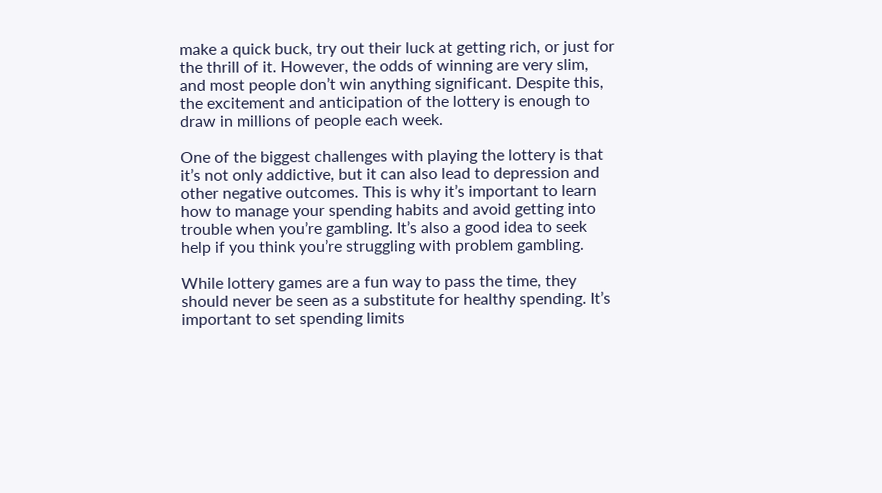make a quick buck, try out their luck at getting rich, or just for the thrill of it. However, the odds of winning are very slim, and most people don’t win anything significant. Despite this, the excitement and anticipation of the lottery is enough to draw in millions of people each week.

One of the biggest challenges with playing the lottery is that it’s not only addictive, but it can also lead to depression and other negative outcomes. This is why it’s important to learn how to manage your spending habits and avoid getting into trouble when you’re gambling. It’s also a good idea to seek help if you think you’re struggling with problem gambling.

While lottery games are a fun way to pass the time, they should never be seen as a substitute for healthy spending. It’s important to set spending limits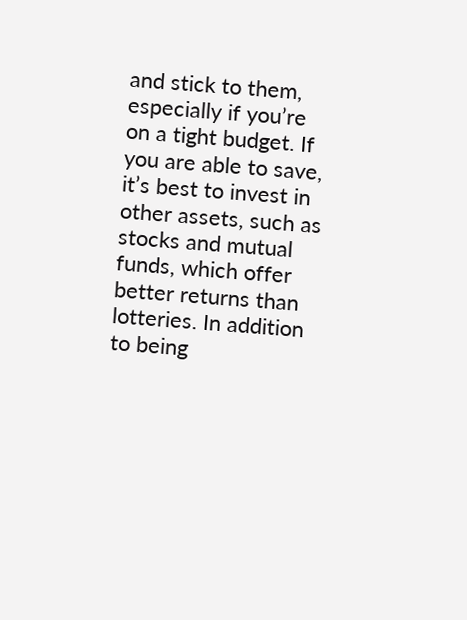and stick to them, especially if you’re on a tight budget. If you are able to save, it’s best to invest in other assets, such as stocks and mutual funds, which offer better returns than lotteries. In addition to being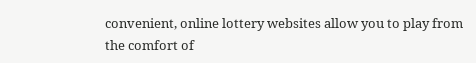convenient, online lottery websites allow you to play from the comfort of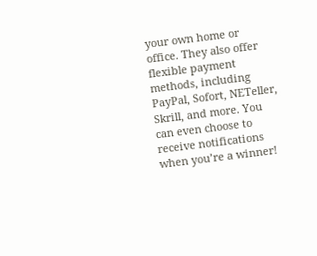your own home or office. They also offer flexible payment methods, including PayPal, Sofort, NETeller, Skrill, and more. You can even choose to receive notifications when you’re a winner!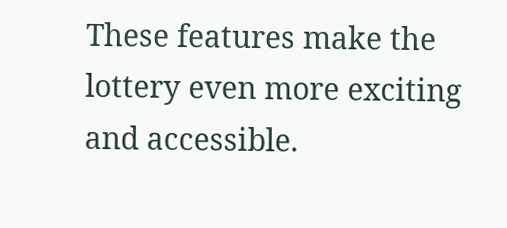These features make the lottery even more exciting and accessible.